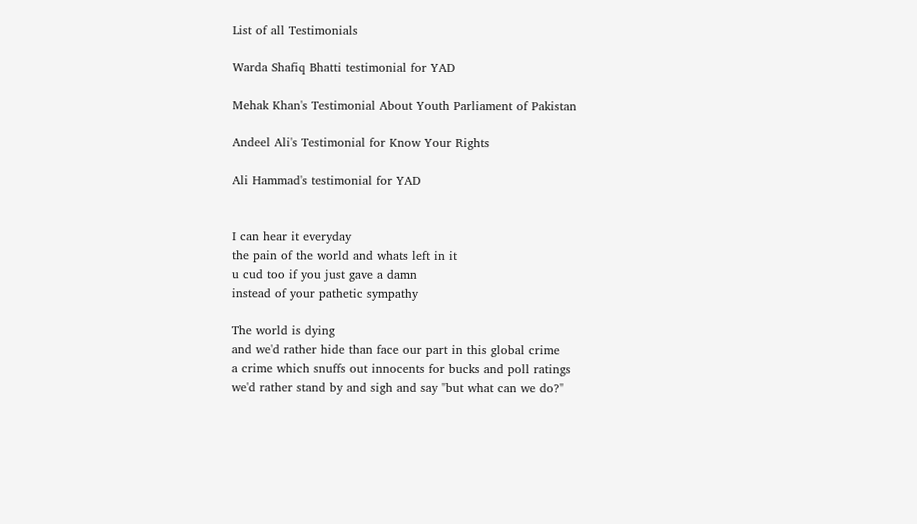List of all Testimonials

Warda Shafiq Bhatti testimonial for YAD

Mehak Khan's Testimonial About Youth Parliament of Pakistan

Andeel Ali's Testimonial for Know Your Rights

Ali Hammad's testimonial for YAD


I can hear it everyday
the pain of the world and whats left in it
u cud too if you just gave a damn
instead of your pathetic sympathy

The world is dying
and we'd rather hide than face our part in this global crime
a crime which snuffs out innocents for bucks and poll ratings
we'd rather stand by and sigh and say "but what can we do?"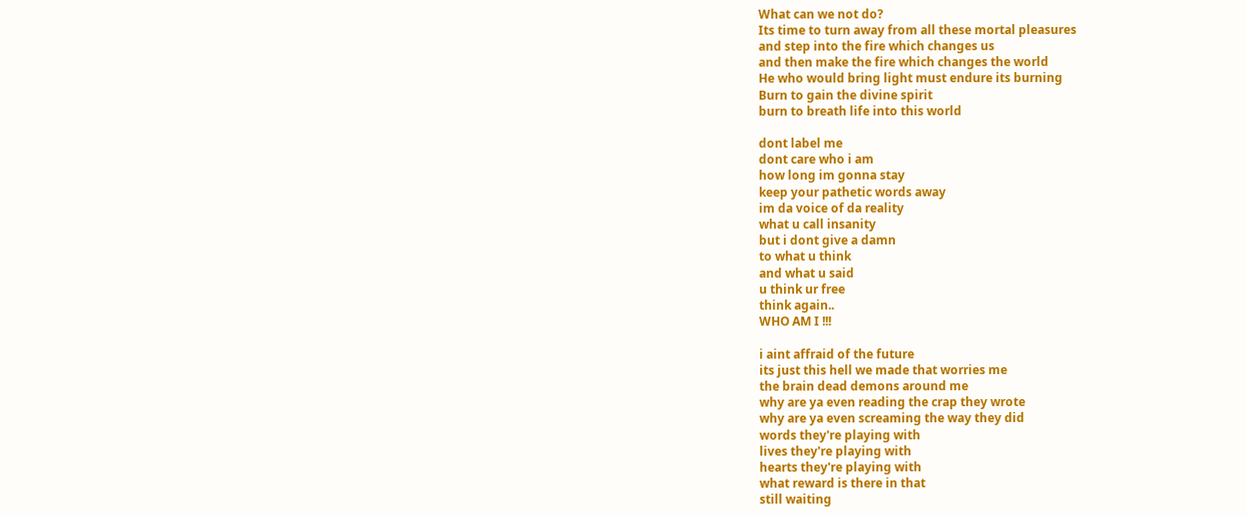What can we not do?
Its time to turn away from all these mortal pleasures
and step into the fire which changes us
and then make the fire which changes the world
He who would bring light must endure its burning
Burn to gain the divine spirit
burn to breath life into this world

dont label me
dont care who i am
how long im gonna stay
keep your pathetic words away
im da voice of da reality
what u call insanity
but i dont give a damn
to what u think
and what u said
u think ur free
think again..
WHO AM I !!!

i aint affraid of the future
its just this hell we made that worries me
the brain dead demons around me
why are ya even reading the crap they wrote
why are ya even screaming the way they did
words they're playing with
lives they're playing with
hearts they're playing with
what reward is there in that
still waiting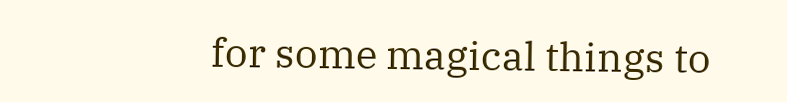for some magical things to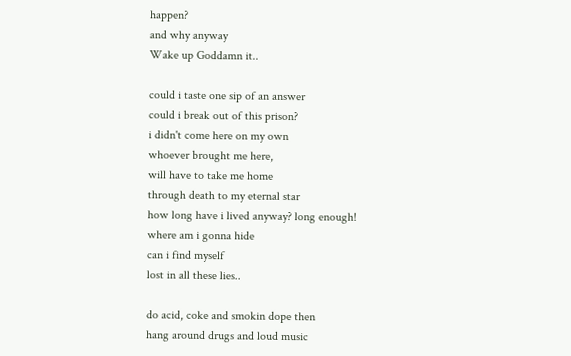happen?
and why anyway
Wake up Goddamn it..

could i taste one sip of an answer
could i break out of this prison?
i didn't come here on my own
whoever brought me here,
will have to take me home
through death to my eternal star
how long have i lived anyway? long enough!
where am i gonna hide
can i find myself
lost in all these lies..

do acid, coke and smokin dope then
hang around drugs and loud music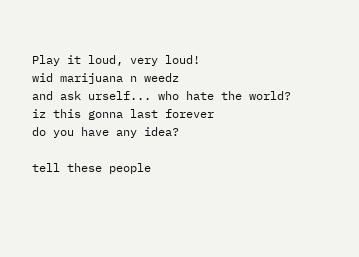Play it loud, very loud!
wid marijuana n weedz
and ask urself... who hate the world?
iz this gonna last forever
do you have any idea?

tell these people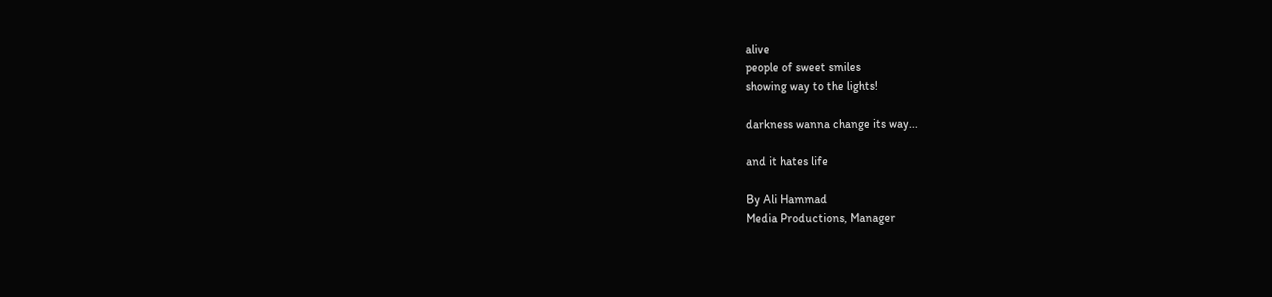alive
people of sweet smiles
showing way to the lights!

darkness wanna change its way...

and it hates life

By Ali Hammad
Media Productions, Manager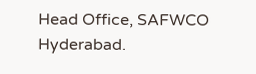Head Office, SAFWCO Hyderabad.